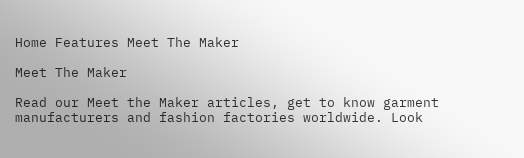Home Features Meet The Maker

Meet The Maker

Read our Meet the Maker articles, get to know garment manufacturers and fashion factories worldwide. Look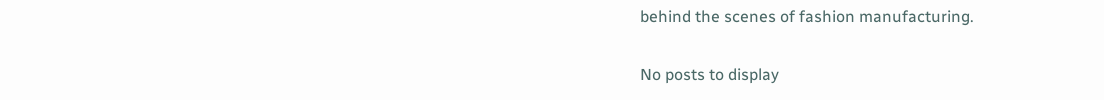behind the scenes of fashion manufacturing.

No posts to display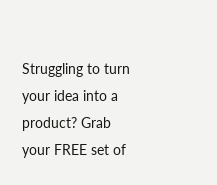Struggling to turn your idea into a product? Grab your FREE set of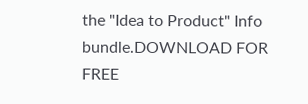the "Idea to Product" Info bundle.DOWNLOAD FOR FREE